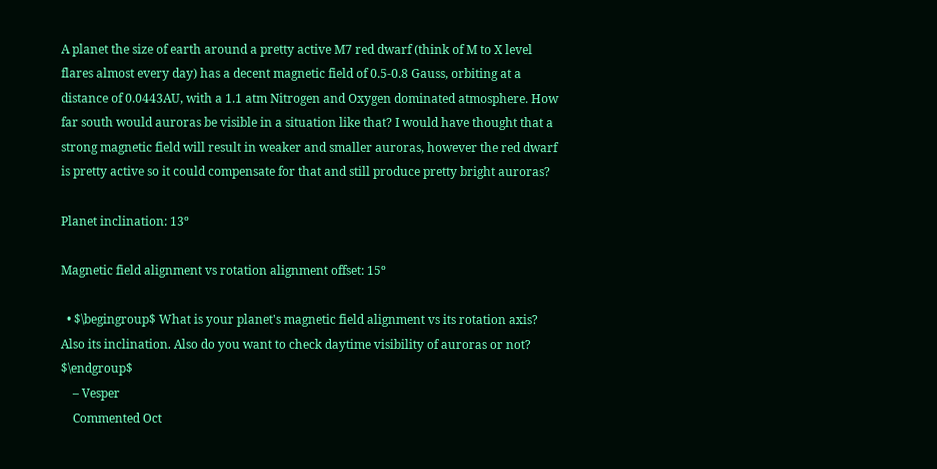A planet the size of earth around a pretty active M7 red dwarf (think of M to X level flares almost every day) has a decent magnetic field of 0.5-0.8 Gauss, orbiting at a distance of 0.0443AU, with a 1.1 atm Nitrogen and Oxygen dominated atmosphere. How far south would auroras be visible in a situation like that? I would have thought that a strong magnetic field will result in weaker and smaller auroras, however the red dwarf is pretty active so it could compensate for that and still produce pretty bright auroras?

Planet inclination: 13º

Magnetic field alignment vs rotation alignment offset: 15º

  • $\begingroup$ What is your planet's magnetic field alignment vs its rotation axis? Also its inclination. Also do you want to check daytime visibility of auroras or not? $\endgroup$
    – Vesper
    Commented Oct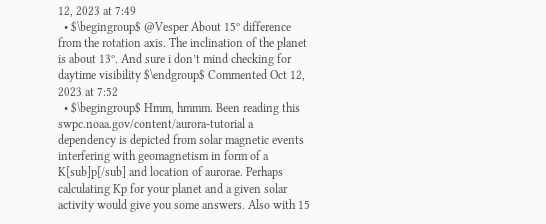12, 2023 at 7:49
  • $\begingroup$ @Vesper About 15º difference from the rotation axis. The inclination of the planet is about 13º. And sure i don’t mind checking for daytime visibility $\endgroup$ Commented Oct 12, 2023 at 7:52
  • $\begingroup$ Hmm, hmmm. Been reading this swpc.noaa.gov/content/aurora-tutorial a dependency is depicted from solar magnetic events interfering with geomagnetism in form of a K[sub]p[/sub] and location of aurorae. Perhaps calculating Kp for your planet and a given solar activity would give you some answers. Also with 15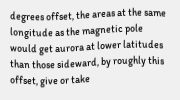degrees offset, the areas at the same longitude as the magnetic pole would get aurora at lower latitudes than those sideward, by roughly this offset, give or take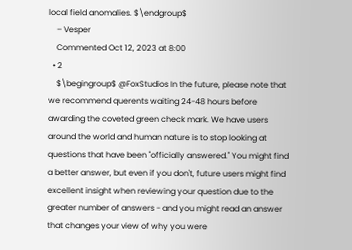local field anomalies. $\endgroup$
    – Vesper
    Commented Oct 12, 2023 at 8:00
  • 2
    $\begingroup$ @FoxStudios In the future, please note that we recommend querents waiting 24-48 hours before awarding the coveted green check mark. We have users around the world and human nature is to stop looking at questions that have been "officially answered." You might find a better answer, but even if you don't, future users might find excellent insight when reviewing your question due to the greater number of answers - and you might read an answer that changes your view of why you were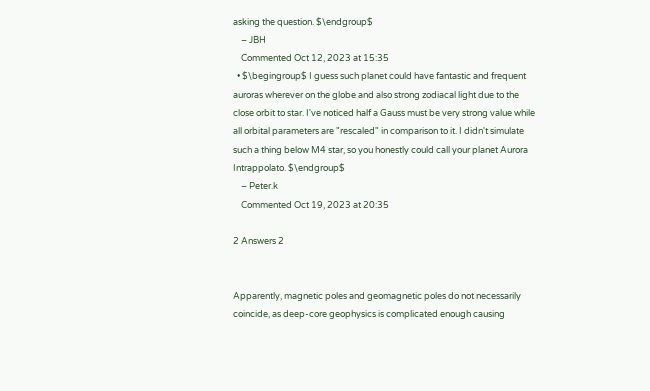asking the question. $\endgroup$
    – JBH
    Commented Oct 12, 2023 at 15:35
  • $\begingroup$ I guess such planet could have fantastic and frequent auroras wherever on the globe and also strong zodiacal light due to the close orbit to star. I've noticed half a Gauss must be very strong value while all orbital parameters are "rescaled" in comparison to it. I didn't simulate such a thing below M4 star, so you honestly could call your planet Aurora Intrappolato. $\endgroup$
    – Peter.k
    Commented Oct 19, 2023 at 20:35

2 Answers 2


Apparently, magnetic poles and geomagnetic poles do not necessarily coincide, as deep-core geophysics is complicated enough causing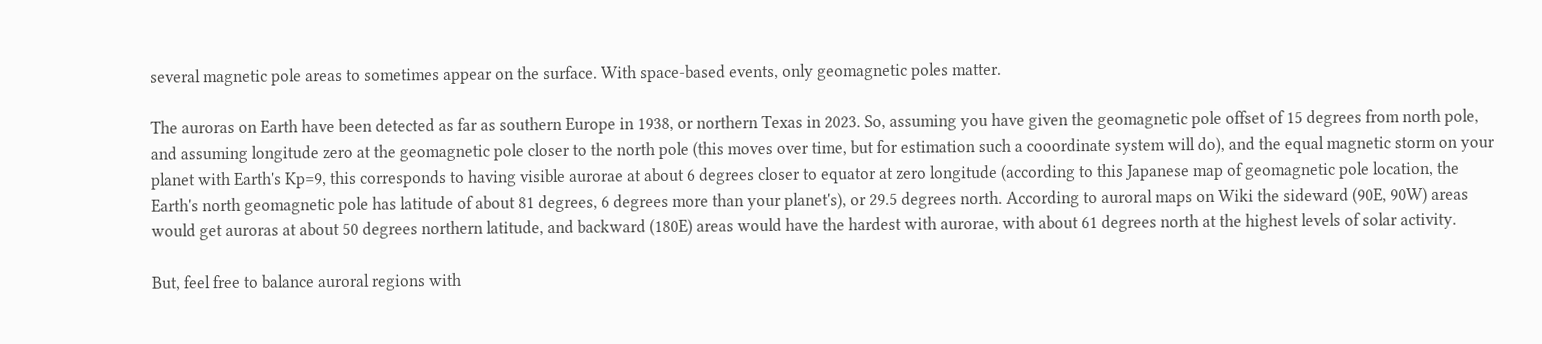several magnetic pole areas to sometimes appear on the surface. With space-based events, only geomagnetic poles matter.

The auroras on Earth have been detected as far as southern Europe in 1938, or northern Texas in 2023. So, assuming you have given the geomagnetic pole offset of 15 degrees from north pole, and assuming longitude zero at the geomagnetic pole closer to the north pole (this moves over time, but for estimation such a cooordinate system will do), and the equal magnetic storm on your planet with Earth's Kp=9, this corresponds to having visible aurorae at about 6 degrees closer to equator at zero longitude (according to this Japanese map of geomagnetic pole location, the Earth's north geomagnetic pole has latitude of about 81 degrees, 6 degrees more than your planet's), or 29.5 degrees north. According to auroral maps on Wiki the sideward (90E, 90W) areas would get auroras at about 50 degrees northern latitude, and backward (180E) areas would have the hardest with aurorae, with about 61 degrees north at the highest levels of solar activity.

But, feel free to balance auroral regions with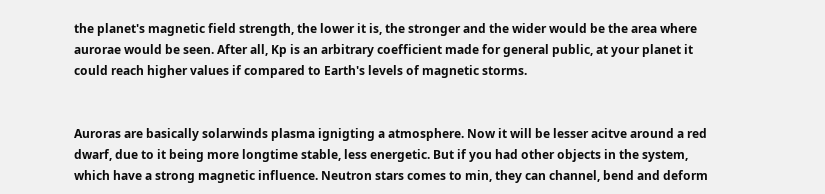the planet's magnetic field strength, the lower it is, the stronger and the wider would be the area where aurorae would be seen. After all, Kp is an arbitrary coefficient made for general public, at your planet it could reach higher values if compared to Earth's levels of magnetic storms.


Auroras are basically solarwinds plasma ignigting a atmosphere. Now it will be lesser acitve around a red dwarf, due to it being more longtime stable, less energetic. But if you had other objects in the system, which have a strong magnetic influence. Neutron stars comes to min, they can channel, bend and deform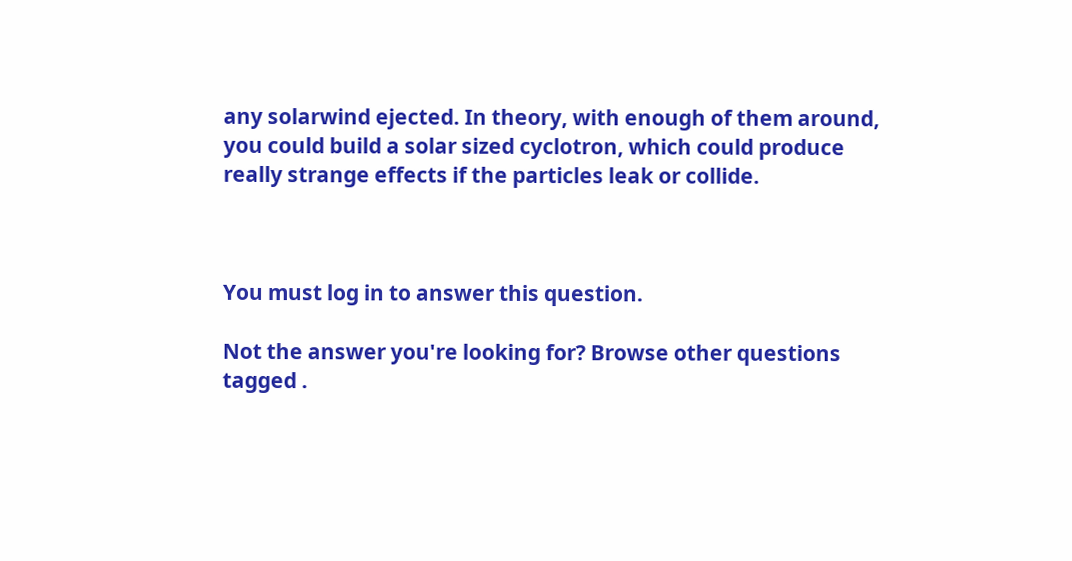any solarwind ejected. In theory, with enough of them around, you could build a solar sized cyclotron, which could produce really strange effects if the particles leak or collide.



You must log in to answer this question.

Not the answer you're looking for? Browse other questions tagged .